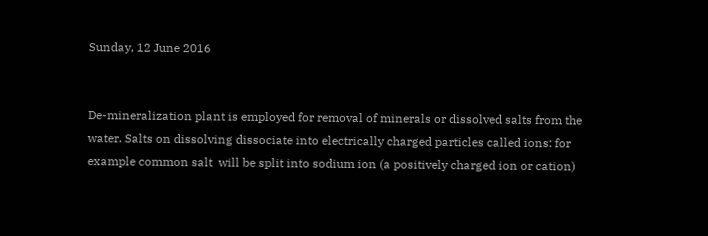Sunday, 12 June 2016


De-mineralization plant is employed for removal of minerals or dissolved salts from the water. Salts on dissolving dissociate into electrically charged particles called ions: for example common salt  will be split into sodium ion (a positively charged ion or cation)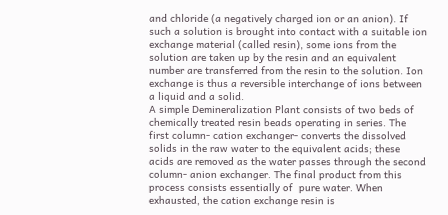and chloride (a negatively charged ion or an anion). If such a solution is brought into contact with a suitable ion exchange material (called resin), some ions from the solution are taken up by the resin and an equivalent number are transferred from the resin to the solution. Ion exchange is thus a reversible interchange of ions between a liquid and a solid.
A simple Demineralization Plant consists of two beds of chemically treated resin beads operating in series. The first column- cation exchanger- converts the dissolved solids in the raw water to the equivalent acids; these acids are removed as the water passes through the second column- anion exchanger. The final product from this process consists essentially of  pure water. When exhausted, the cation exchange resin is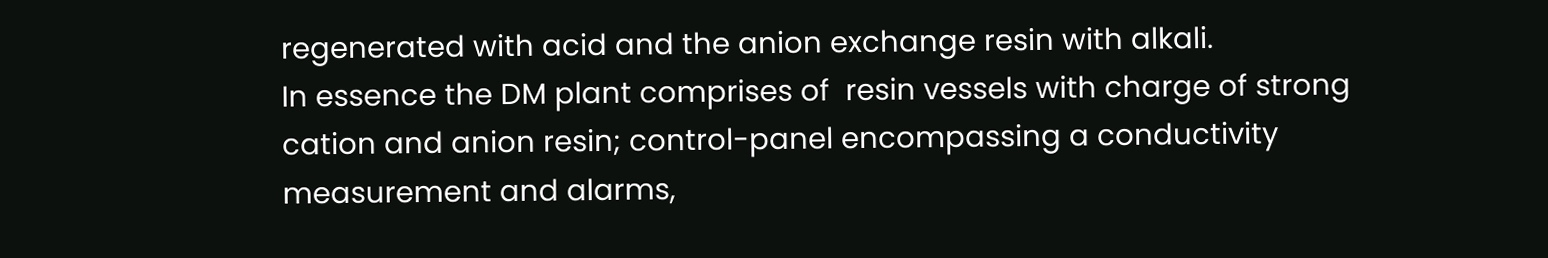regenerated with acid and the anion exchange resin with alkali.
In essence the DM plant comprises of  resin vessels with charge of strong cation and anion resin; control-panel encompassing a conductivity measurement and alarms,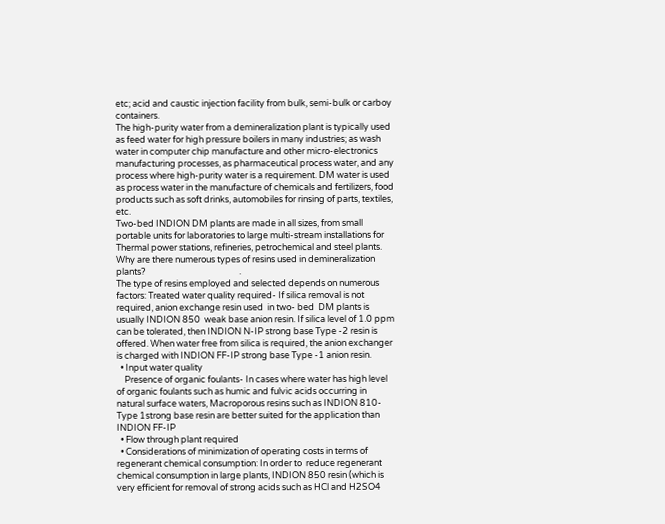etc; acid and caustic injection facility from bulk, semi-bulk or carboy containers.
The high-purity water from a demineralization plant is typically used as feed water for high pressure boilers in many industries; as wash water in computer chip manufacture and other micro-electronics manufacturing processes, as pharmaceutical process water, and any process where high-purity water is a requirement. DM water is used as process water in the manufacture of chemicals and fertilizers, food products such as soft drinks, automobiles for rinsing of parts, textiles, etc.
Two-bed INDION DM plants are made in all sizes, from small portable units for laboratories to large multi-stream installations for Thermal power stations, refineries, petrochemical and steel plants.
Why are there numerous types of resins used in demineralization plants?                                               .
The type of resins employed and selected depends on numerous factors: Treated water quality required- If silica removal is not required, anion exchange resin used  in two- bed  DM plants is usually INDION 850  weak base anion resin. If silica level of 1.0 ppm can be tolerated, then INDION N-IP strong base Type -2 resin is offered. When water free from silica is required, the anion exchanger is charged with INDION FF-IP strong base Type -1 anion resin.
  • Input water quality
    Presence of organic foulants- In cases where water has high level of organic foulants such as humic and fulvic acids occurring in natural surface waters, Macroporous resins such as INDION 810- Type 1strong base resin are better suited for the application than INDION FF-IP
  • Flow through plant required
  • Considerations of minimization of operating costs in terms of regenerant chemical consumption: In order to  reduce regenerant chemical consumption in large plants, INDION 850 resin (which is very efficient for removal of strong acids such as HCl and H2SO4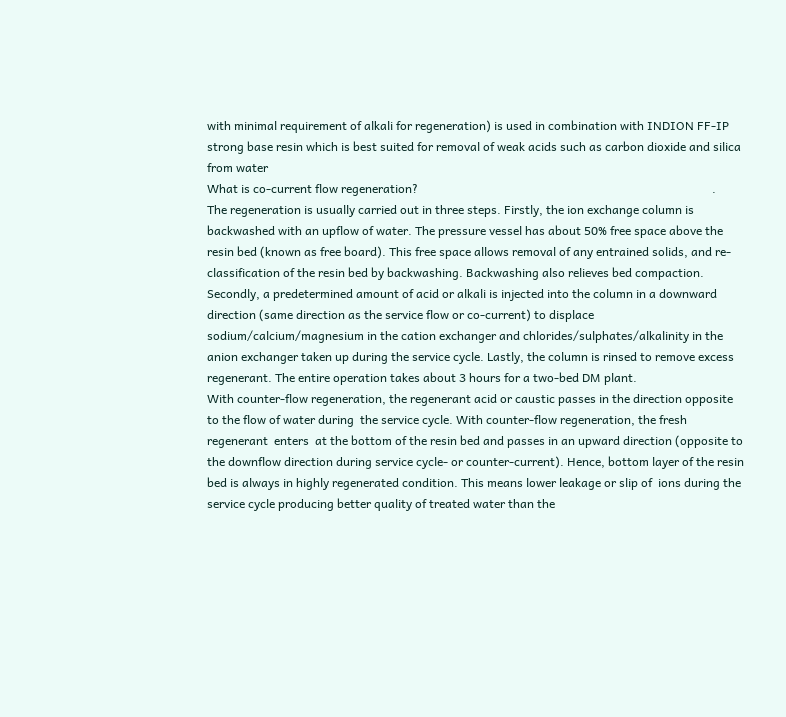with minimal requirement of alkali for regeneration) is used in combination with INDION FF-IP strong base resin which is best suited for removal of weak acids such as carbon dioxide and silica from water
What is co-current flow regeneration?                                                                                                  .
The regeneration is usually carried out in three steps. Firstly, the ion exchange column is backwashed with an upflow of water. The pressure vessel has about 50% free space above the resin bed (known as free board). This free space allows removal of any entrained solids, and re-classification of the resin bed by backwashing. Backwashing also relieves bed compaction. Secondly, a predetermined amount of acid or alkali is injected into the column in a downward direction (same direction as the service flow or co-current) to displace sodium/calcium/magnesium in the cation exchanger and chlorides/sulphates/alkalinity in the anion exchanger taken up during the service cycle. Lastly, the column is rinsed to remove excess regenerant. The entire operation takes about 3 hours for a two-bed DM plant.
With counter-flow regeneration, the regenerant acid or caustic passes in the direction opposite to the flow of water during  the service cycle. With counter-flow regeneration, the fresh regenerant  enters  at the bottom of the resin bed and passes in an upward direction (opposite to the downflow direction during service cycle- or counter-current). Hence, bottom layer of the resin bed is always in highly regenerated condition. This means lower leakage or slip of  ions during the service cycle producing better quality of treated water than the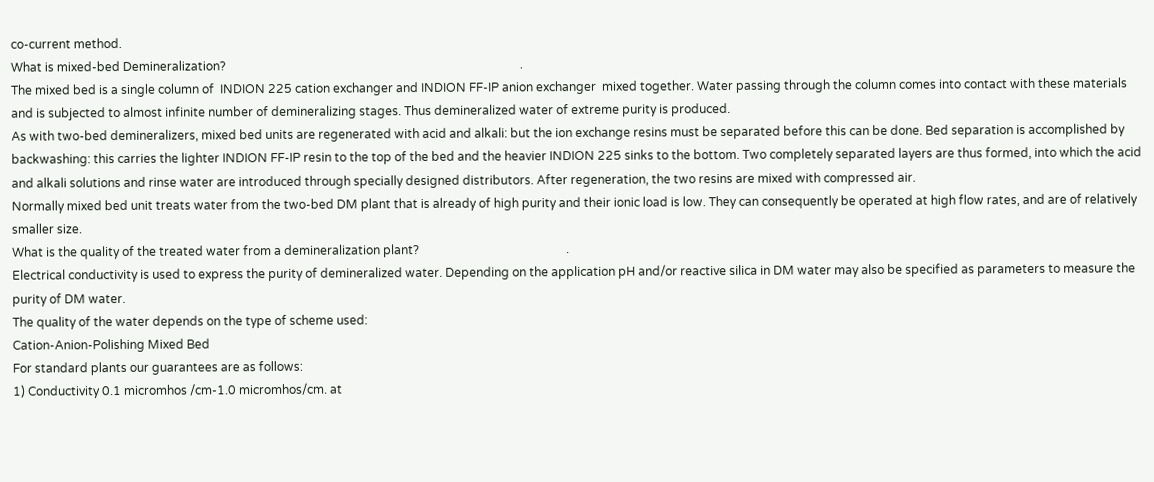co-current method.
What is mixed-bed Demineralization?                                                                                                  .
The mixed bed is a single column of  INDION 225 cation exchanger and INDION FF-IP anion exchanger  mixed together. Water passing through the column comes into contact with these materials and is subjected to almost infinite number of demineralizing stages. Thus demineralized water of extreme purity is produced.
As with two-bed demineralizers, mixed bed units are regenerated with acid and alkali: but the ion exchange resins must be separated before this can be done. Bed separation is accomplished by backwashing: this carries the lighter INDION FF-IP resin to the top of the bed and the heavier INDION 225 sinks to the bottom. Two completely separated layers are thus formed, into which the acid and alkali solutions and rinse water are introduced through specially designed distributors. After regeneration, the two resins are mixed with compressed air.
Normally mixed bed unit treats water from the two-bed DM plant that is already of high purity and their ionic load is low. They can consequently be operated at high flow rates, and are of relatively smaller size.
What is the quality of the treated water from a demineralization plant?                                                 .
Electrical conductivity is used to express the purity of demineralized water. Depending on the application pH and/or reactive silica in DM water may also be specified as parameters to measure the purity of DM water.
The quality of the water depends on the type of scheme used:
Cation-Anion-Polishing Mixed Bed
For standard plants our guarantees are as follows:
1) Conductivity 0.1 micromhos /cm-1.0 micromhos/cm. at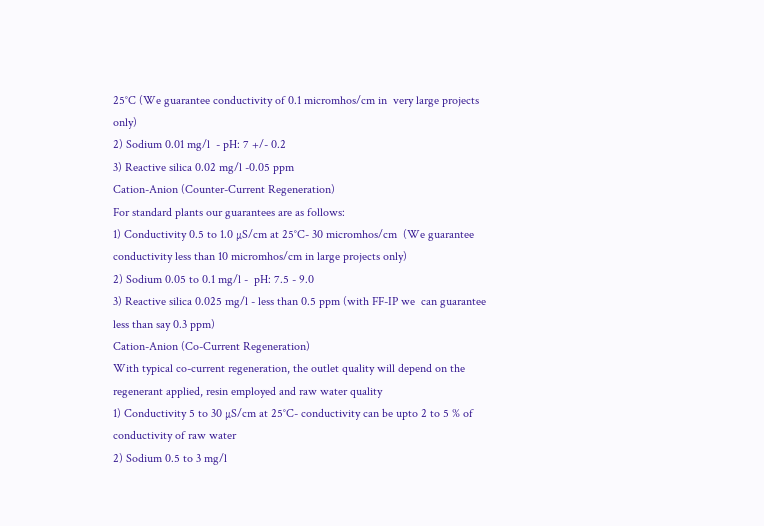25°C (We guarantee conductivity of 0.1 micromhos/cm in  very large projects only)
2) Sodium 0.01 mg/l  - pH: 7 +/- 0.2
3) Reactive silica 0.02 mg/l -0.05 ppm
Cation-Anion (Counter-Current Regeneration)
For standard plants our guarantees are as follows:
1) Conductivity 0.5 to 1.0 µS/cm at 25°C- 30 micromhos/cm  (We guarantee conductivity less than 10 micromhos/cm in large projects only)
2) Sodium 0.05 to 0.1 mg/l -  pH: 7.5 - 9.0
3) Reactive silica 0.025 mg/l - less than 0.5 ppm (with FF-IP we  can guarantee less than say 0.3 ppm)
Cation-Anion (Co-Current Regeneration)
With typical co-current regeneration, the outlet quality will depend on the regenerant applied, resin employed and raw water quality
1) Conductivity 5 to 30 µS/cm at 25°C- conductivity can be upto 2 to 5 % of conductivity of raw water
2) Sodium 0.5 to 3 mg/l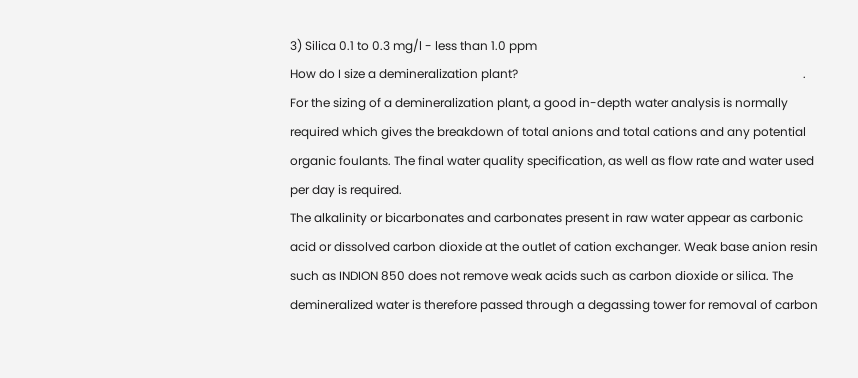3) Silica 0.1 to 0.3 mg/l - less than 1.0 ppm
How do I size a demineralization plant?                                                                                               .
For the sizing of a demineralization plant, a good in-depth water analysis is normally required which gives the breakdown of total anions and total cations and any potential organic foulants. The final water quality specification, as well as flow rate and water used per day is required.
The alkalinity or bicarbonates and carbonates present in raw water appear as carbonic acid or dissolved carbon dioxide at the outlet of cation exchanger. Weak base anion resin such as INDION 850 does not remove weak acids such as carbon dioxide or silica. The demineralized water is therefore passed through a degassing tower for removal of carbon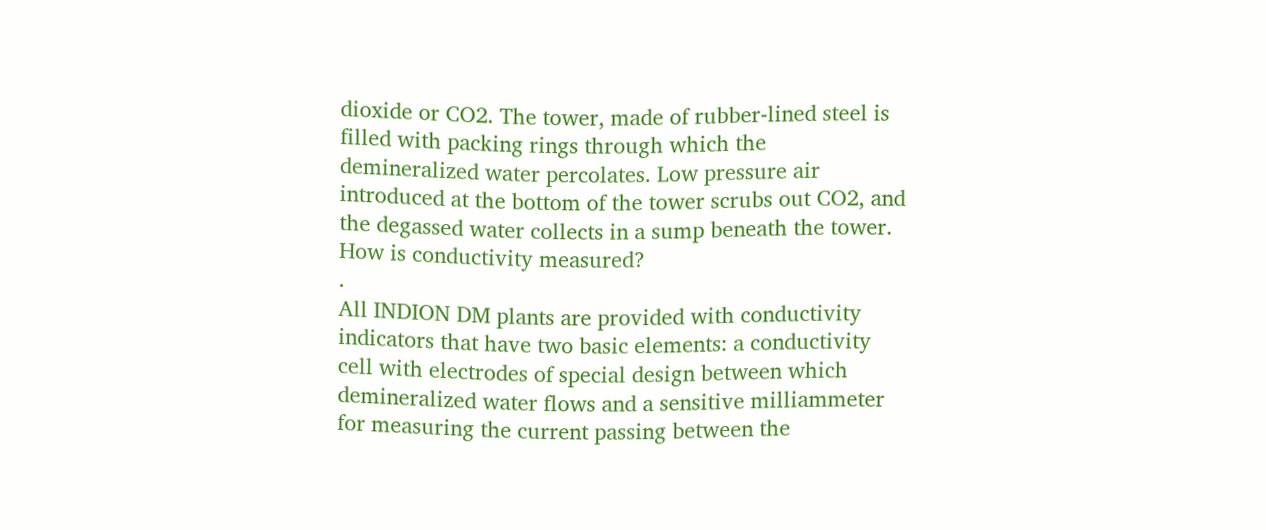dioxide or CO2. The tower, made of rubber-lined steel is filled with packing rings through which the demineralized water percolates. Low pressure air introduced at the bottom of the tower scrubs out CO2, and the degassed water collects in a sump beneath the tower.
How is conductivity measured?                                                                                                            .
All INDION DM plants are provided with conductivity indicators that have two basic elements: a conductivity cell with electrodes of special design between which demineralized water flows and a sensitive milliammeter for measuring the current passing between the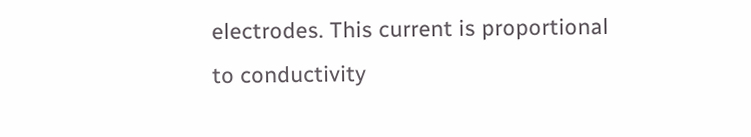electrodes. This current is proportional to conductivity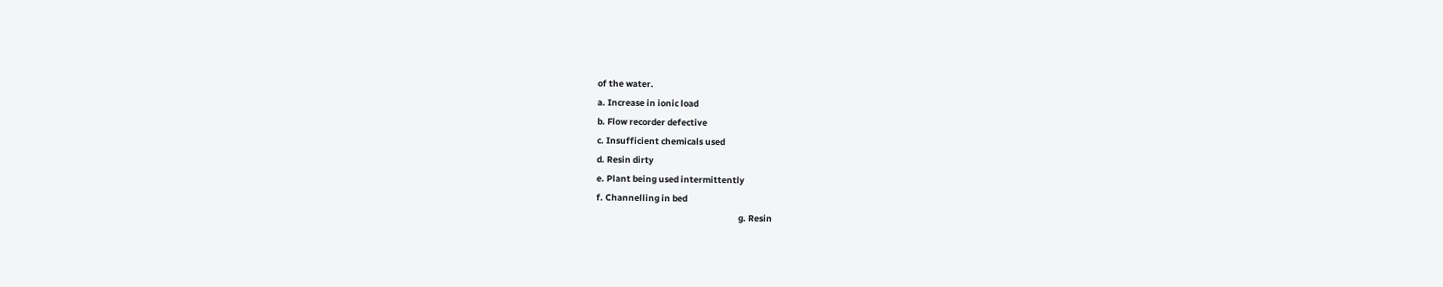of the water.
a. Increase in ionic load
b. Flow recorder defective
c. Insufficient chemicals used
d. Resin dirty
e. Plant being used intermittently
f. Channelling in bed
                                                                       g. Resin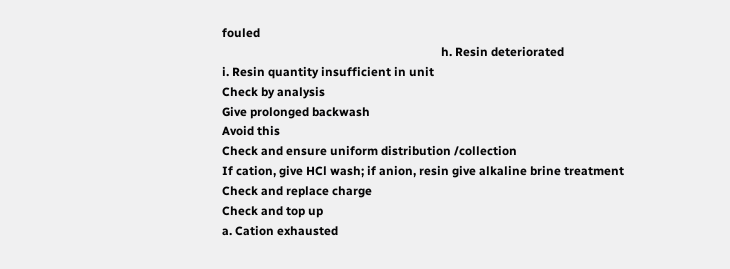fouled
                                                                         h. Resin deteriorated
i. Resin quantity insufficient in unit
Check by analysis
Give prolonged backwash
Avoid this
Check and ensure uniform distribution /collection
If cation, give HCl wash; if anion, resin give alkaline brine treatment
Check and replace charge
Check and top up
a. Cation exhausted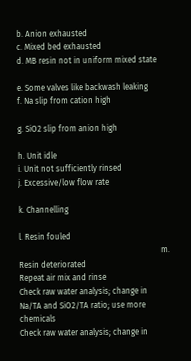b. Anion exhausted
c. Mixed bed exhausted
d. MB resin not in uniform mixed state

e. Some valves like backwash leaking
f. Na slip from cation high

g. SiO2 slip from anion high

h. Unit idle
i. Unit not sufficiently rinsed
j. Excessive/low flow rate

k. Channelling

l. Resin fouled
                                                                       m. Resin deteriorated
Repeat air mix and rinse
Check raw water analysis; change in Na/TA and SiO2/TA ratio; use more chemicals
Check raw water analysis; change in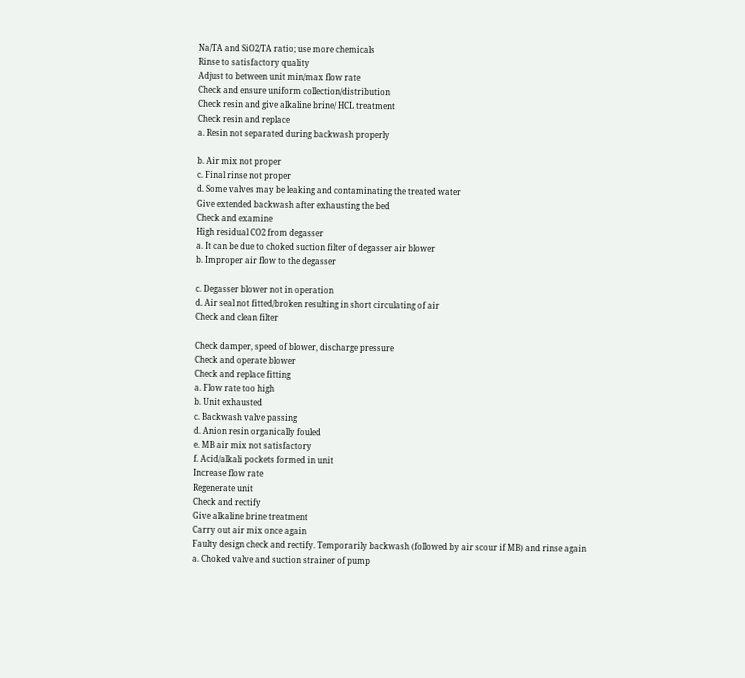Na/TA and SiO2/TA ratio; use more chemicals
Rinse to satisfactory quality
Adjust to between unit min/max flow rate
Check and ensure uniform collection/distribution
Check resin and give alkaline brine/ HCL treatment
Check resin and replace
a. Resin not separated during backwash properly

b. Air mix not proper
c. Final rinse not proper
d. Some valves may be leaking and contaminating the treated water
Give extended backwash after exhausting the bed
Check and examine
High residual CO2 from degasser
a. It can be due to choked suction filter of degasser air blower
b. Improper air flow to the degasser

c. Degasser blower not in operation
d. Air seal not fitted/broken resulting in short circulating of air
Check and clean filter

Check damper, speed of blower, discharge pressure
Check and operate blower
Check and replace fitting
a. Flow rate too high
b. Unit exhausted
c. Backwash valve passing
d. Anion resin organically fouled
e. MB air mix not satisfactory
f. Acid/alkali pockets formed in unit
Increase flow rate
Regenerate unit
Check and rectify
Give alkaline brine treatment
Carry out air mix once again
Faulty design check and rectify. Temporarily backwash (followed by air scour if MB) and rinse again
a. Choked valve and suction strainer of pump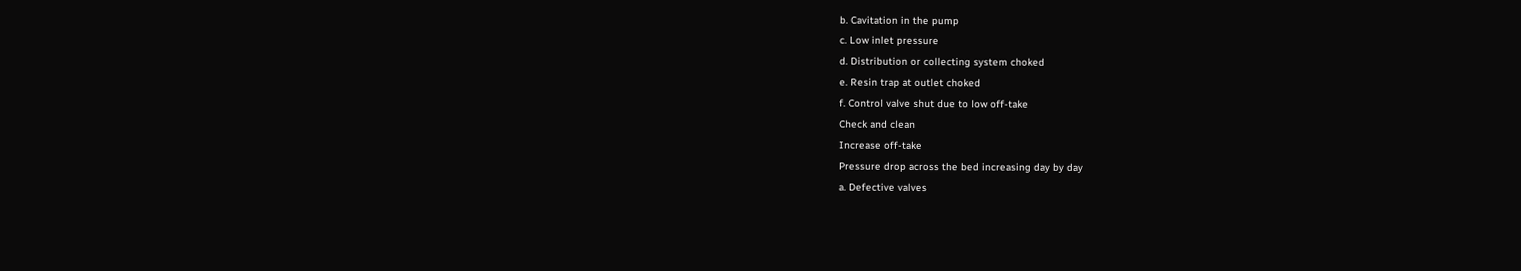b. Cavitation in the pump
c. Low inlet pressure
d. Distribution or collecting system choked
e. Resin trap at outlet choked
f. Control valve shut due to low off-take
Check and clean
Increase off-take
Pressure drop across the bed increasing day by day
a. Defective valves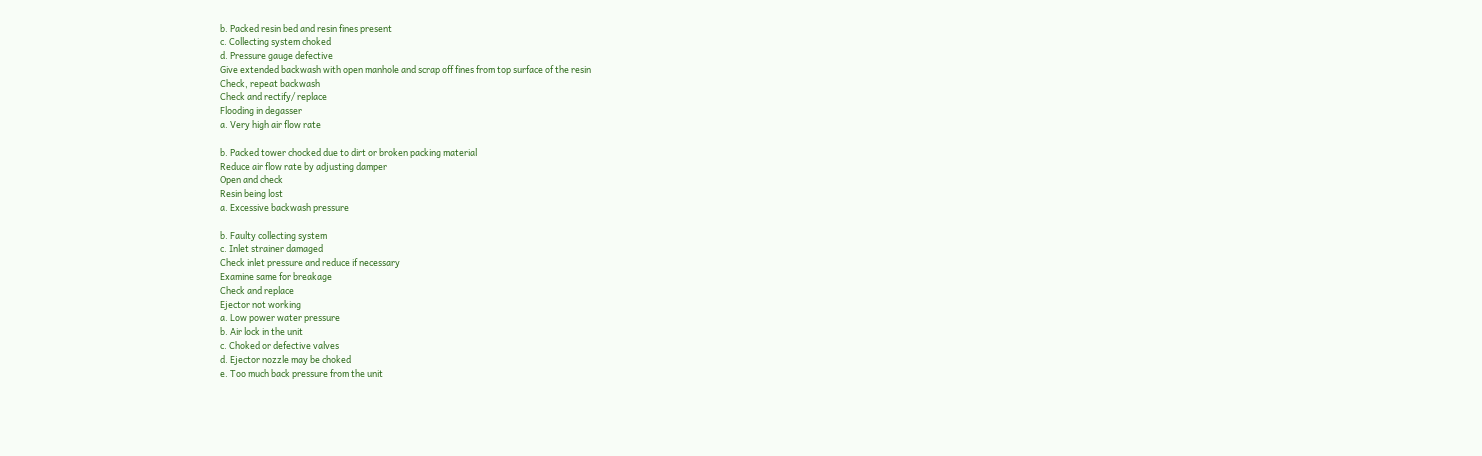b. Packed resin bed and resin fines present
c. Collecting system choked
d. Pressure gauge defective
Give extended backwash with open manhole and scrap off fines from top surface of the resin
Check, repeat backwash
Check and rectify/ replace
Flooding in degasser
a. Very high air flow rate

b. Packed tower chocked due to dirt or broken packing material
Reduce air flow rate by adjusting damper
Open and check
Resin being lost
a. Excessive backwash pressure

b. Faulty collecting system
c. Inlet strainer damaged
Check inlet pressure and reduce if necessary
Examine same for breakage
Check and replace
Ejector not working
a. Low power water pressure
b. Air lock in the unit
c. Choked or defective valves
d. Ejector nozzle may be choked
e. Too much back pressure from the unit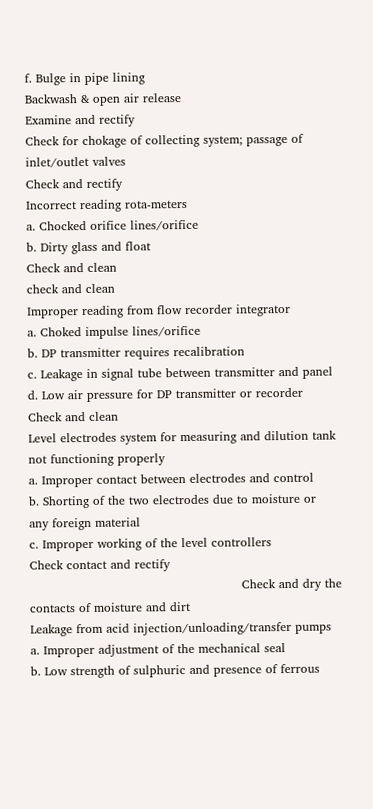f. Bulge in pipe lining
Backwash & open air release
Examine and rectify
Check for chokage of collecting system; passage of inlet/outlet valves
Check and rectify
Incorrect reading rota-meters
a. Chocked orifice lines/orifice
b. Dirty glass and float
Check and clean
check and clean
Improper reading from flow recorder integrator
a. Choked impulse lines/orifice
b. DP transmitter requires recalibration
c. Leakage in signal tube between transmitter and panel
d. Low air pressure for DP transmitter or recorder
Check and clean
Level electrodes system for measuring and dilution tank not functioning properly
a. Improper contact between electrodes and control
b. Shorting of the two electrodes due to moisture or
any foreign material
c. Improper working of the level controllers
Check contact and rectify
                                                     Check and dry the contacts of moisture and dirt
Leakage from acid injection/unloading/transfer pumps
a. Improper adjustment of the mechanical seal
b. Low strength of sulphuric and presence of ferrous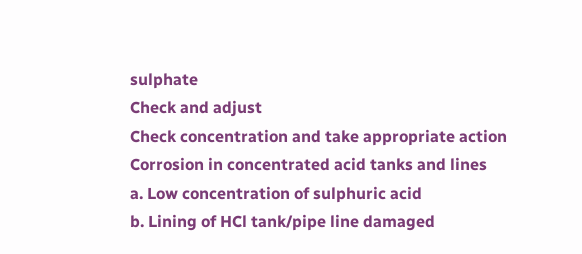sulphate
Check and adjust
Check concentration and take appropriate action
Corrosion in concentrated acid tanks and lines
a. Low concentration of sulphuric acid
b. Lining of HCl tank/pipe line damaged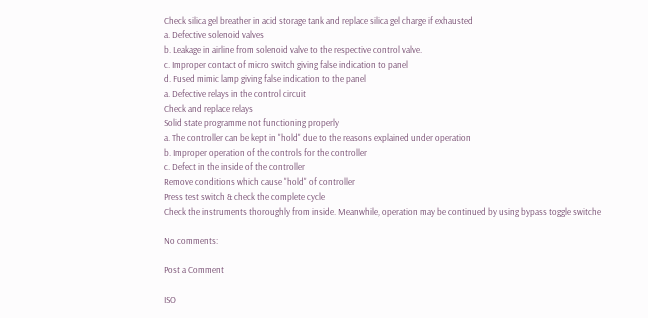Check silica gel breather in acid storage tank and replace silica gel charge if exhausted
a. Defective solenoid valves
b. Leakage in airline from solenoid valve to the respective control valve.
c. Improper contact of micro switch giving false indication to panel
d. Fused mimic lamp giving false indication to the panel
a. Defective relays in the control circuit
Check and replace relays
Solid state programme not functioning properly
a. The controller can be kept in "hold" due to the reasons explained under operation
b. Improper operation of the controls for the controller
c. Defect in the inside of the controller
Remove conditions which cause "hold" of controller
Press test switch & check the complete cycle
Check the instruments thoroughly from inside. Meanwhile, operation may be continued by using bypass toggle switche

No comments:

Post a Comment

ISO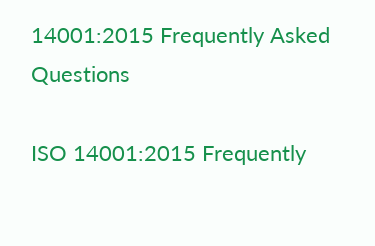14001:2015 Frequently Asked Questions

ISO 14001:2015 Frequently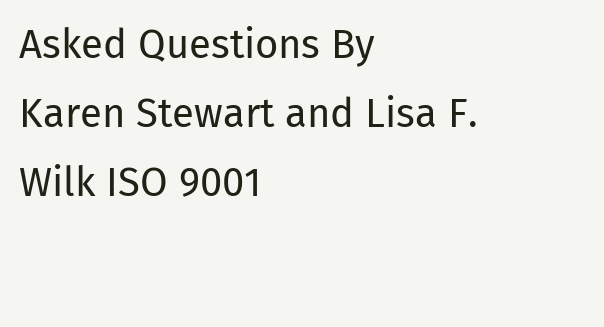Asked Questions By Karen Stewart and Lisa F. Wilk ISO 9001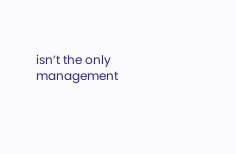isn’t the only management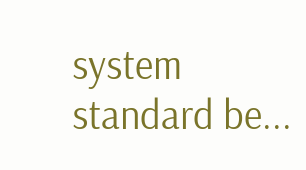system standard be...